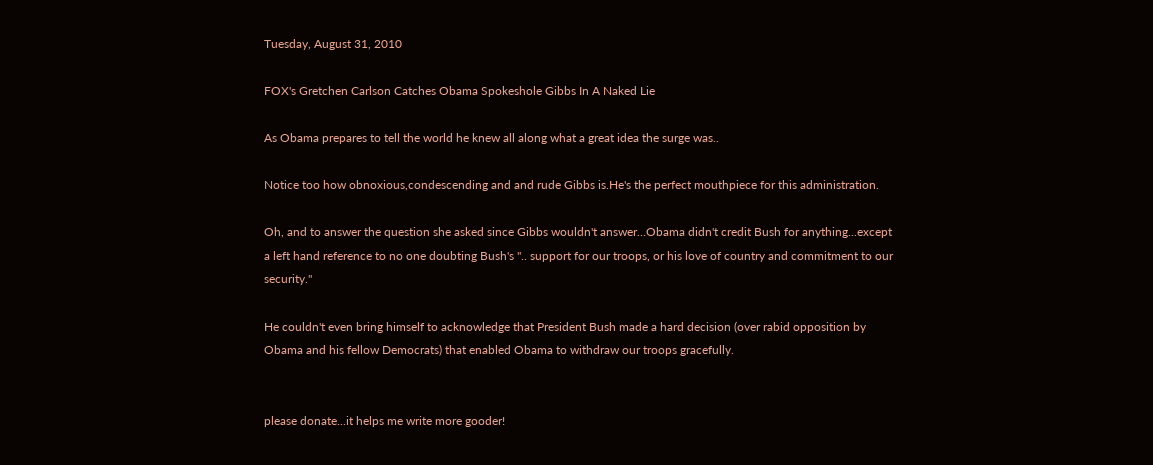Tuesday, August 31, 2010

FOX's Gretchen Carlson Catches Obama Spokeshole Gibbs In A Naked Lie

As Obama prepares to tell the world he knew all along what a great idea the surge was..

Notice too how obnoxious,condescending and and rude Gibbs is.He's the perfect mouthpiece for this administration.

Oh, and to answer the question she asked since Gibbs wouldn't answer...Obama didn't credit Bush for anything...except a left hand reference to no one doubting Bush's ".. support for our troops, or his love of country and commitment to our security."

He couldn't even bring himself to acknowledge that President Bush made a hard decision (over rabid opposition by Obama and his fellow Democrats) that enabled Obama to withdraw our troops gracefully.


please donate...it helps me write more gooder!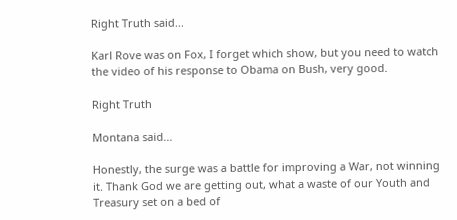Right Truth said...

Karl Rove was on Fox, I forget which show, but you need to watch the video of his response to Obama on Bush, very good.

Right Truth

Montana said...

Honestly, the surge was a battle for improving a War, not winning it. Thank God we are getting out, what a waste of our Youth and Treasury set on a bed of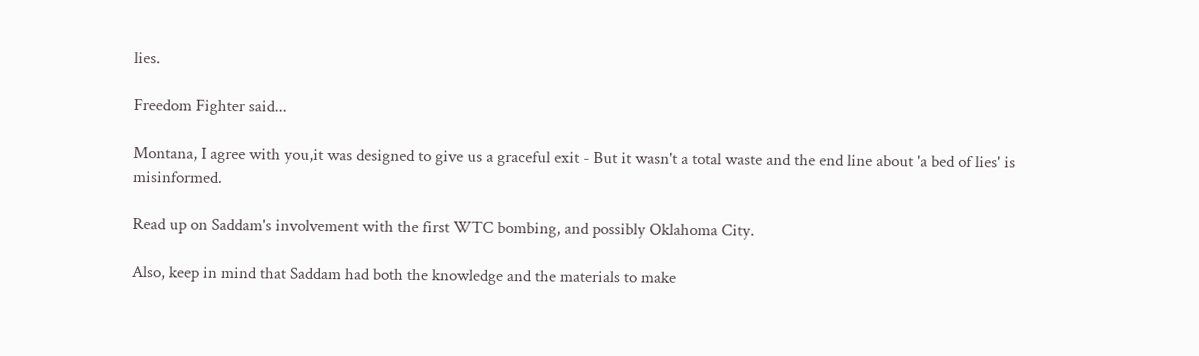lies.

Freedom Fighter said...

Montana, I agree with you,it was designed to give us a graceful exit - But it wasn't a total waste and the end line about 'a bed of lies' is misinformed.

Read up on Saddam's involvement with the first WTC bombing, and possibly Oklahoma City.

Also, keep in mind that Saddam had both the knowledge and the materials to make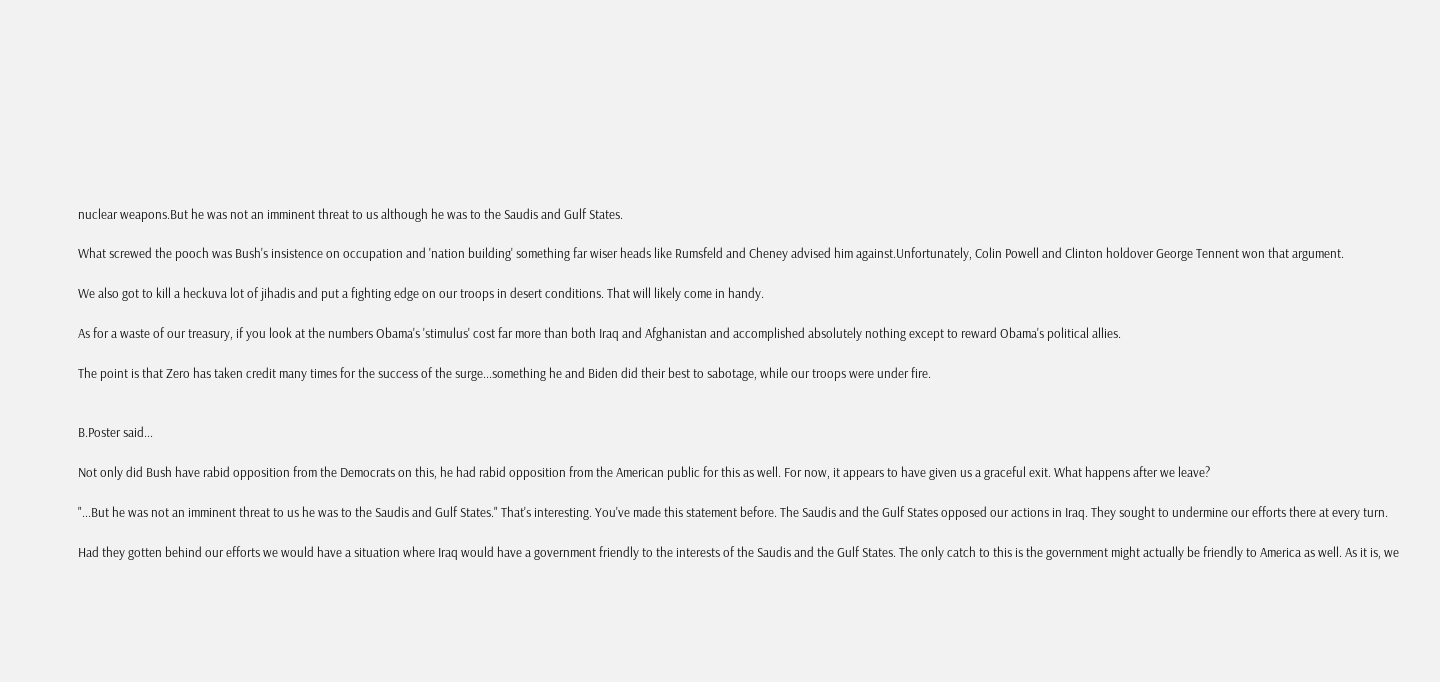nuclear weapons.But he was not an imminent threat to us although he was to the Saudis and Gulf States.

What screwed the pooch was Bush's insistence on occupation and 'nation building' something far wiser heads like Rumsfeld and Cheney advised him against.Unfortunately, Colin Powell and Clinton holdover George Tennent won that argument.

We also got to kill a heckuva lot of jihadis and put a fighting edge on our troops in desert conditions. That will likely come in handy.

As for a waste of our treasury, if you look at the numbers Obama's 'stimulus' cost far more than both Iraq and Afghanistan and accomplished absolutely nothing except to reward Obama's political allies.

The point is that Zero has taken credit many times for the success of the surge...something he and Biden did their best to sabotage, while our troops were under fire.


B.Poster said...

Not only did Bush have rabid opposition from the Democrats on this, he had rabid opposition from the American public for this as well. For now, it appears to have given us a graceful exit. What happens after we leave?

"...But he was not an imminent threat to us he was to the Saudis and Gulf States." That's interesting. You've made this statement before. The Saudis and the Gulf States opposed our actions in Iraq. They sought to undermine our efforts there at every turn.

Had they gotten behind our efforts we would have a situation where Iraq would have a government friendly to the interests of the Saudis and the Gulf States. The only catch to this is the government might actually be friendly to America as well. As it is, we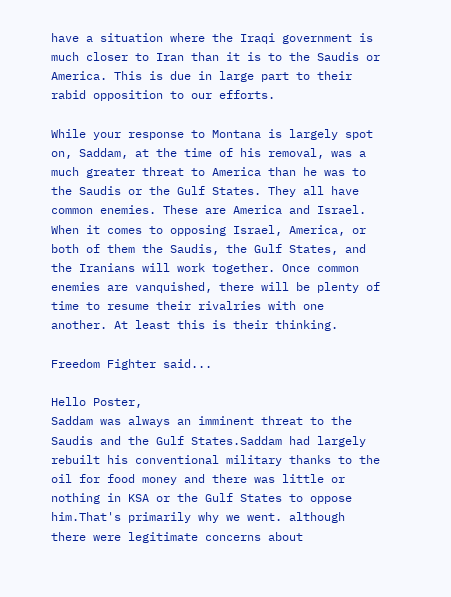have a situation where the Iraqi government is much closer to Iran than it is to the Saudis or America. This is due in large part to their rabid opposition to our efforts.

While your response to Montana is largely spot on, Saddam, at the time of his removal, was a much greater threat to America than he was to the Saudis or the Gulf States. They all have common enemies. These are America and Israel. When it comes to opposing Israel, America, or both of them the Saudis, the Gulf States, and the Iranians will work together. Once common enemies are vanquished, there will be plenty of time to resume their rivalries with one another. At least this is their thinking.

Freedom Fighter said...

Hello Poster,
Saddam was always an imminent threat to the Saudis and the Gulf States.Saddam had largely rebuilt his conventional military thanks to the oil for food money and there was little or nothing in KSA or the Gulf States to oppose him.That's primarily why we went. although there were legitimate concerns about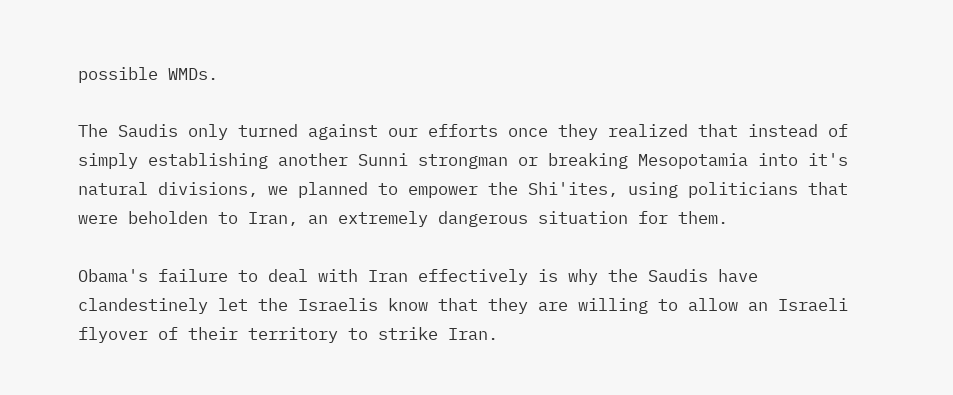possible WMDs.

The Saudis only turned against our efforts once they realized that instead of simply establishing another Sunni strongman or breaking Mesopotamia into it's natural divisions, we planned to empower the Shi'ites, using politicians that were beholden to Iran, an extremely dangerous situation for them.

Obama's failure to deal with Iran effectively is why the Saudis have clandestinely let the Israelis know that they are willing to allow an Israeli flyover of their territory to strike Iran.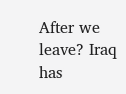After we leave? Iraq has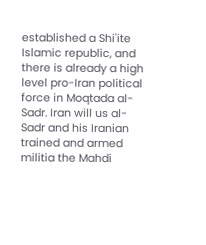established a Shi'ite Islamic republic, and there is already a high level pro-Iran political force in Moqtada al-Sadr. Iran will us al-Sadr and his Iranian trained and armed militia the Mahdi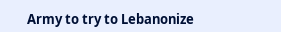Army to try to Lebanonize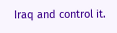Iraq and control it.